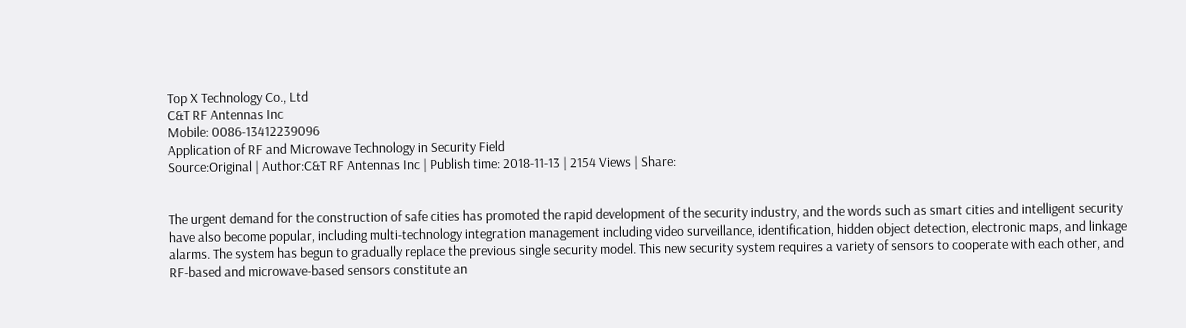Top X Technology Co., Ltd
C&T RF Antennas Inc
Mobile: 0086-13412239096
Application of RF and Microwave Technology in Security Field
Source:Original | Author:C&T RF Antennas Inc | Publish time: 2018-11-13 | 2154 Views | Share:


The urgent demand for the construction of safe cities has promoted the rapid development of the security industry, and the words such as smart cities and intelligent security have also become popular, including multi-technology integration management including video surveillance, identification, hidden object detection, electronic maps, and linkage alarms. The system has begun to gradually replace the previous single security model. This new security system requires a variety of sensors to cooperate with each other, and RF-based and microwave-based sensors constitute an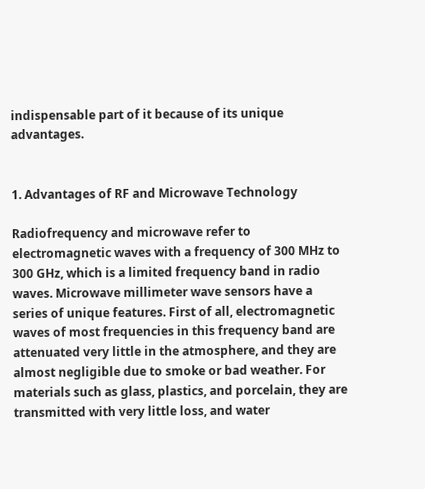indispensable part of it because of its unique advantages.


1. Advantages of RF and Microwave Technology

Radiofrequency and microwave refer to electromagnetic waves with a frequency of 300 MHz to 300 GHz, which is a limited frequency band in radio waves. Microwave millimeter wave sensors have a series of unique features. First of all, electromagnetic waves of most frequencies in this frequency band are attenuated very little in the atmosphere, and they are almost negligible due to smoke or bad weather. For materials such as glass, plastics, and porcelain, they are transmitted with very little loss, and water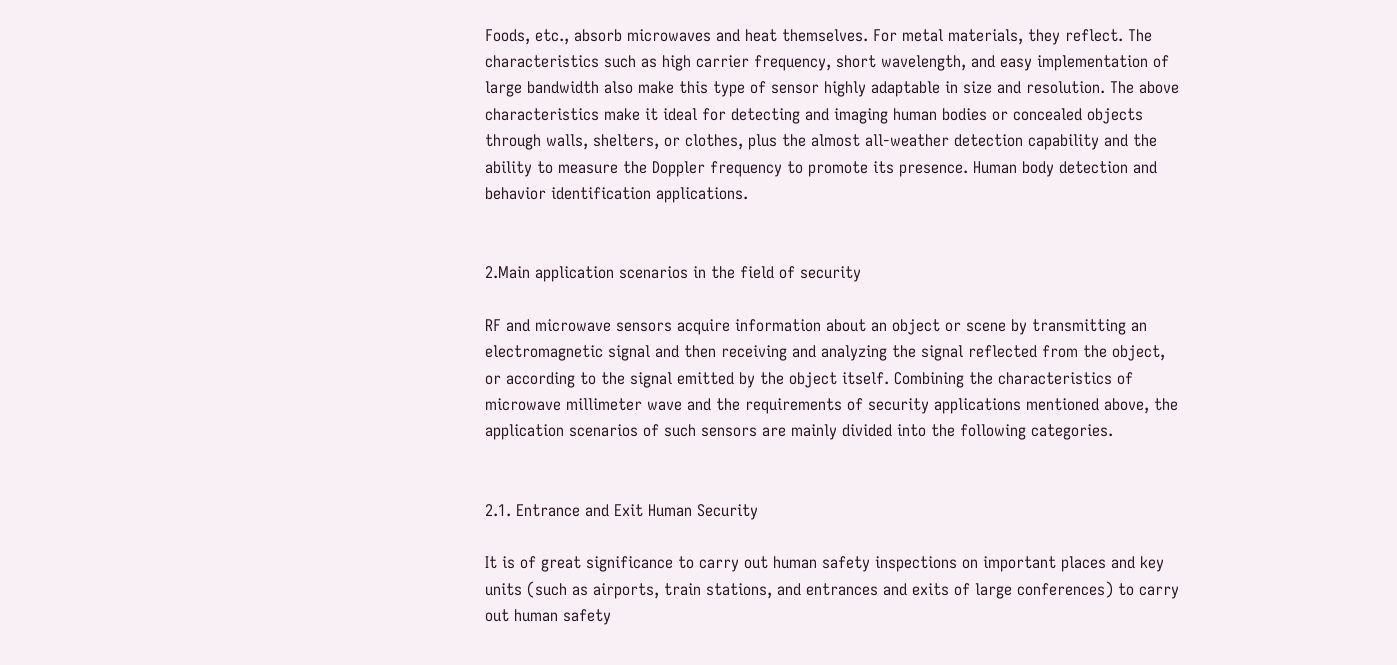Foods, etc., absorb microwaves and heat themselves. For metal materials, they reflect. The characteristics such as high carrier frequency, short wavelength, and easy implementation of large bandwidth also make this type of sensor highly adaptable in size and resolution. The above characteristics make it ideal for detecting and imaging human bodies or concealed objects through walls, shelters, or clothes, plus the almost all-weather detection capability and the ability to measure the Doppler frequency to promote its presence. Human body detection and behavior identification applications.


2.Main application scenarios in the field of security

RF and microwave sensors acquire information about an object or scene by transmitting an electromagnetic signal and then receiving and analyzing the signal reflected from the object, or according to the signal emitted by the object itself. Combining the characteristics of microwave millimeter wave and the requirements of security applications mentioned above, the application scenarios of such sensors are mainly divided into the following categories.


2.1. Entrance and Exit Human Security

It is of great significance to carry out human safety inspections on important places and key units (such as airports, train stations, and entrances and exits of large conferences) to carry out human safety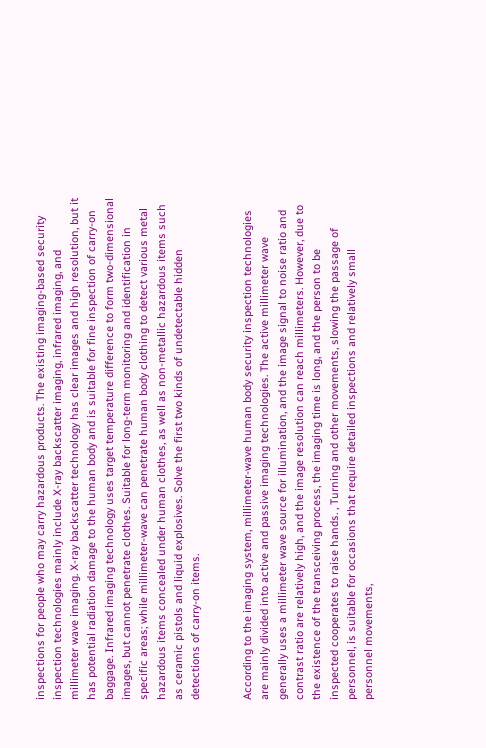inspections for people who may carry hazardous products. The existing imaging-based security inspection technologies mainly include X-ray backscatter imaging, infrared imaging, and millimeter wave imaging. X-ray backscatter technology has clear images and high resolution, but it has potential radiation damage to the human body and is suitable for fine inspection of carry-on baggage. Infrared imaging technology uses target temperature difference to form two-dimensional images, but cannot penetrate clothes. Suitable for long-term monitoring and identification in specific areas; while millimeter-wave can penetrate human body clothing to detect various metal hazardous items concealed under human clothes, as well as non-metallic hazardous items such as ceramic pistols and liquid explosives. Solve the first two kinds of undetectable hidden detections of carry-on items.


According to the imaging system, millimeter-wave human body security inspection technologies are mainly divided into active and passive imaging technologies. The active millimeter wave generally uses a millimeter wave source for illumination, and the image signal to noise ratio and contrast ratio are relatively high, and the image resolution can reach millimeters. However, due to the existence of the transceiving process, the imaging time is long, and the person to be inspected cooperates to raise hands. , Turning and other movements, slowing the passage of personnel, is suitable for occasions that require detailed inspections and relatively small personnel movements,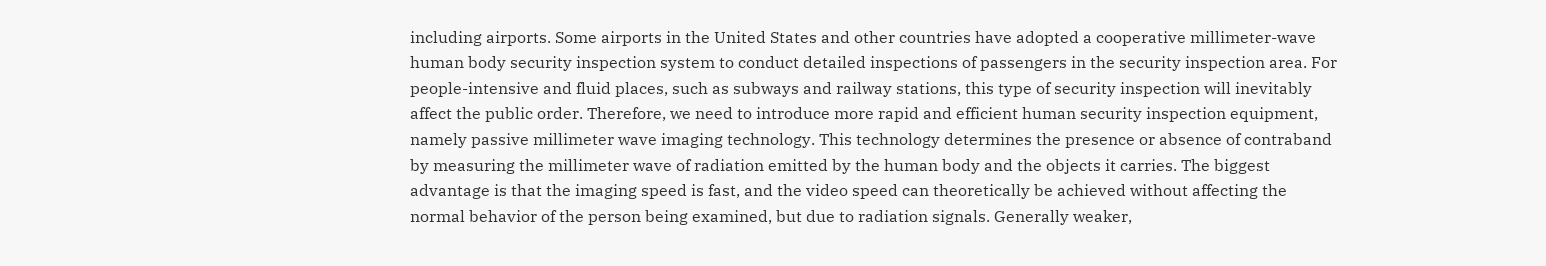including airports. Some airports in the United States and other countries have adopted a cooperative millimeter-wave human body security inspection system to conduct detailed inspections of passengers in the security inspection area. For people-intensive and fluid places, such as subways and railway stations, this type of security inspection will inevitably affect the public order. Therefore, we need to introduce more rapid and efficient human security inspection equipment, namely passive millimeter wave imaging technology. This technology determines the presence or absence of contraband by measuring the millimeter wave of radiation emitted by the human body and the objects it carries. The biggest advantage is that the imaging speed is fast, and the video speed can theoretically be achieved without affecting the normal behavior of the person being examined, but due to radiation signals. Generally weaker,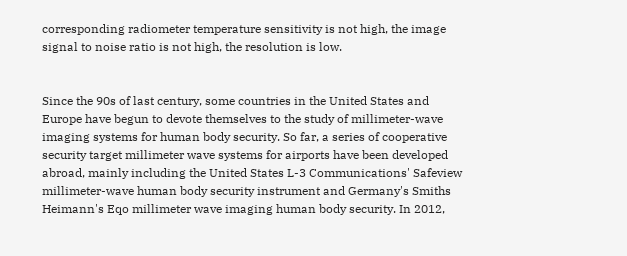corresponding radiometer temperature sensitivity is not high, the image signal to noise ratio is not high, the resolution is low.


Since the 90s of last century, some countries in the United States and Europe have begun to devote themselves to the study of millimeter-wave imaging systems for human body security. So far, a series of cooperative security target millimeter wave systems for airports have been developed abroad, mainly including the United States L-3 Communications' Safeview millimeter-wave human body security instrument and Germany's Smiths Heimann's Eqo millimeter wave imaging human body security. In 2012,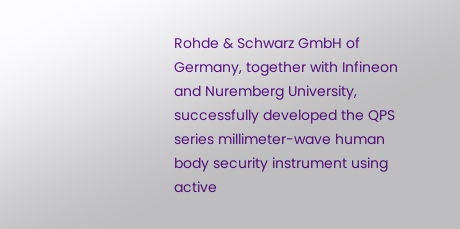Rohde & Schwarz GmbH of Germany, together with Infineon and Nuremberg University, successfully developed the QPS series millimeter-wave human body security instrument using active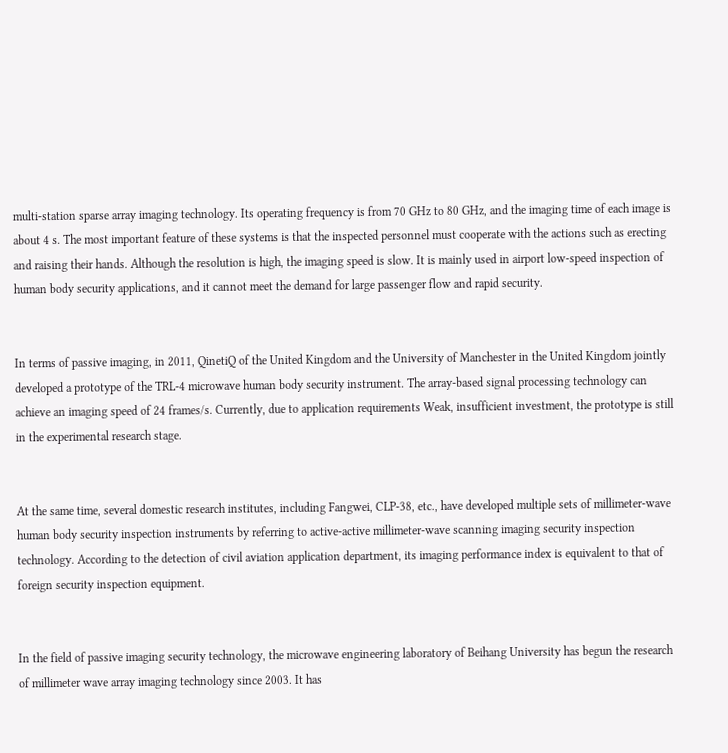multi-station sparse array imaging technology. Its operating frequency is from 70 GHz to 80 GHz, and the imaging time of each image is about 4 s. The most important feature of these systems is that the inspected personnel must cooperate with the actions such as erecting and raising their hands. Although the resolution is high, the imaging speed is slow. It is mainly used in airport low-speed inspection of human body security applications, and it cannot meet the demand for large passenger flow and rapid security.


In terms of passive imaging, in 2011, QinetiQ of the United Kingdom and the University of Manchester in the United Kingdom jointly developed a prototype of the TRL-4 microwave human body security instrument. The array-based signal processing technology can achieve an imaging speed of 24 frames/s. Currently, due to application requirements Weak, insufficient investment, the prototype is still in the experimental research stage.


At the same time, several domestic research institutes, including Fangwei, CLP-38, etc., have developed multiple sets of millimeter-wave human body security inspection instruments by referring to active-active millimeter-wave scanning imaging security inspection technology. According to the detection of civil aviation application department, its imaging performance index is equivalent to that of foreign security inspection equipment.


In the field of passive imaging security technology, the microwave engineering laboratory of Beihang University has begun the research of millimeter wave array imaging technology since 2003. It has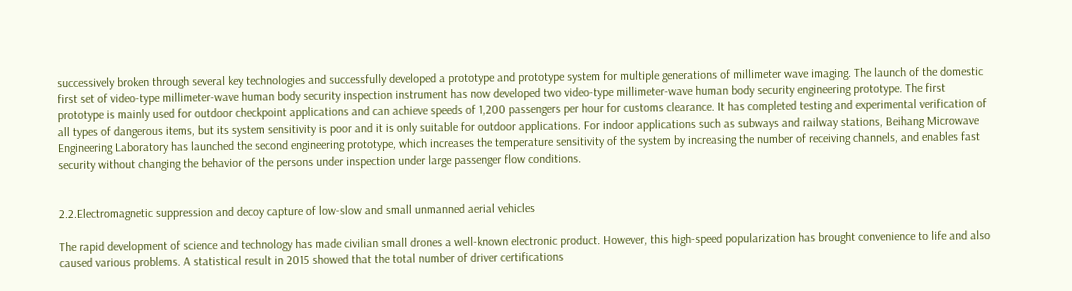successively broken through several key technologies and successfully developed a prototype and prototype system for multiple generations of millimeter wave imaging. The launch of the domestic first set of video-type millimeter-wave human body security inspection instrument has now developed two video-type millimeter-wave human body security engineering prototype. The first prototype is mainly used for outdoor checkpoint applications and can achieve speeds of 1,200 passengers per hour for customs clearance. It has completed testing and experimental verification of all types of dangerous items, but its system sensitivity is poor and it is only suitable for outdoor applications. For indoor applications such as subways and railway stations, Beihang Microwave Engineering Laboratory has launched the second engineering prototype, which increases the temperature sensitivity of the system by increasing the number of receiving channels, and enables fast security without changing the behavior of the persons under inspection under large passenger flow conditions.


2.2.Electromagnetic suppression and decoy capture of low-slow and small unmanned aerial vehicles

The rapid development of science and technology has made civilian small drones a well-known electronic product. However, this high-speed popularization has brought convenience to life and also caused various problems. A statistical result in 2015 showed that the total number of driver certifications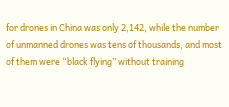for drones in China was only 2,142, while the number of unmanned drones was tens of thousands, and most of them were “black flying” without training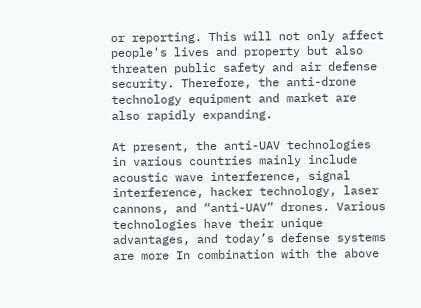or reporting. This will not only affect people's lives and property but also threaten public safety and air defense security. Therefore, the anti-drone technology equipment and market are also rapidly expanding.

At present, the anti-UAV technologies in various countries mainly include acoustic wave interference, signal interference, hacker technology, laser cannons, and “anti-UAV” drones. Various technologies have their unique advantages, and today’s defense systems are more In combination with the above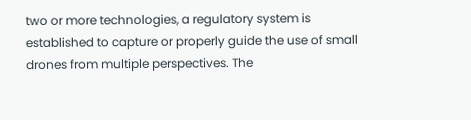two or more technologies, a regulatory system is established to capture or properly guide the use of small drones from multiple perspectives. The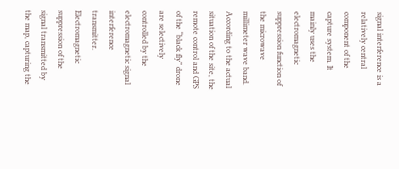signal interference is a relatively central component of the capture system. It mainly uses the electromagnetic suppression function of the microwave millimeter wave band. According to the actual situation of the site, the remote control and GPS of the “black fly” drone are selectively controlled by the electromagnetic signal interference transmitter. Electromagnetic suppression of the signal transmitted by the map, capturing the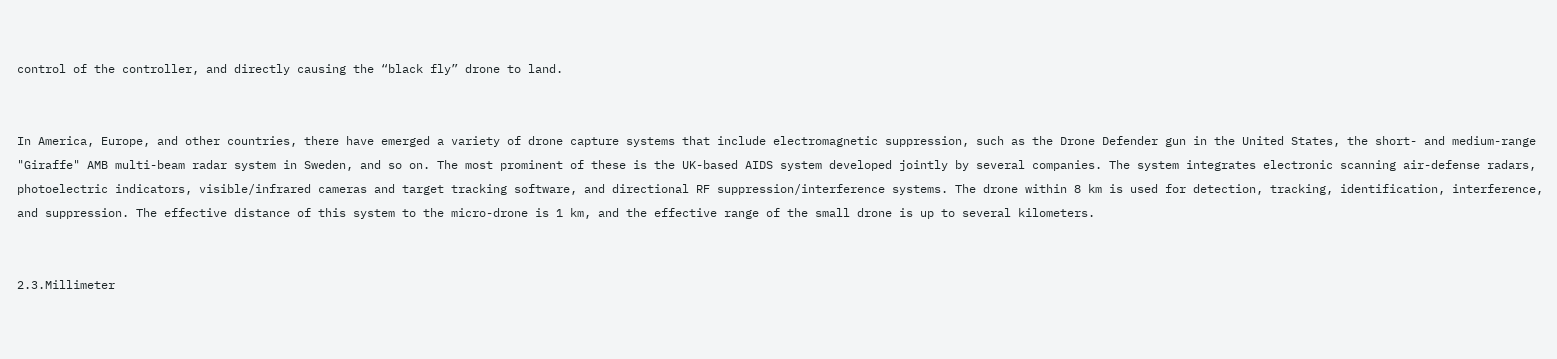control of the controller, and directly causing the “black fly” drone to land.


In America, Europe, and other countries, there have emerged a variety of drone capture systems that include electromagnetic suppression, such as the Drone Defender gun in the United States, the short- and medium-range "Giraffe" AMB multi-beam radar system in Sweden, and so on. The most prominent of these is the UK-based AIDS system developed jointly by several companies. The system integrates electronic scanning air-defense radars, photoelectric indicators, visible/infrared cameras and target tracking software, and directional RF suppression/interference systems. The drone within 8 km is used for detection, tracking, identification, interference, and suppression. The effective distance of this system to the micro-drone is 1 km, and the effective range of the small drone is up to several kilometers.


2.3.Millimeter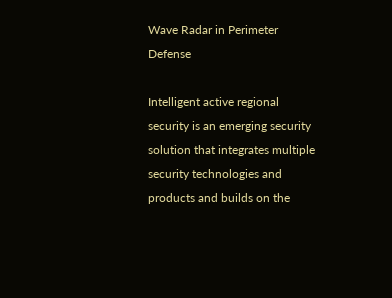Wave Radar in Perimeter Defense

Intelligent active regional security is an emerging security solution that integrates multiple security technologies and products and builds on the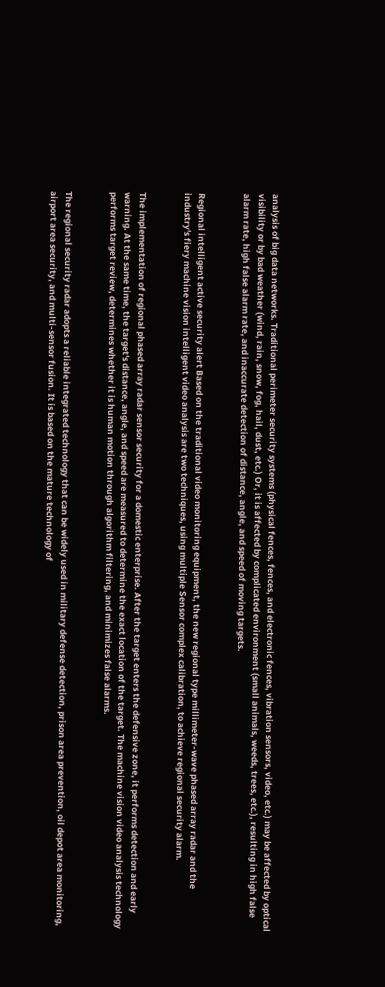analysis of big data networks. Traditional perimeter security systems (physical fences, fences, and electronic fences, vibration sensors, video, etc.) may be affected by optical visibility or by bad weather (wind, rain, snow, fog, hail, dust, etc.) Or, it is affected by complicated environment (small animals, weeds, trees, etc.), resulting in high false alarm rate, high false alarm rate, and inaccurate detection of distance, angle, and speed of moving targets.


Regional intelligent active security alert Based on the traditional video monitoring equipment, the new regional type millimeter-wave phased array radar and the industry's fiery machine vision intelligent video analysis are two techniques, using multiple Sensor complex calibration, to achieve regional security alarm.


The implementation of regional phased array radar sensor security for a domestic enterprise. After the target enters the defensive zone, it performs detection and early warning. At the same time, the target's distance, angle, and speed are measured to determine the exact location of the target. The machine vision video analysis technology performs target review, determines whether it is human motion through algorithm filtering, and minimizes false alarms.


The regional security radar adopts a reliable integrated technology that can be widely used in military defense detection, prison area prevention, oil depot area monitoring, airport area security, and multi-sensor fusion. It is based on the mature technology of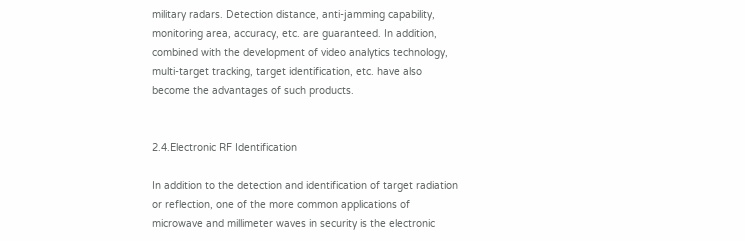military radars. Detection distance, anti-jamming capability, monitoring area, accuracy, etc. are guaranteed. In addition, combined with the development of video analytics technology, multi-target tracking, target identification, etc. have also become the advantages of such products.


2.4.Electronic RF Identification

In addition to the detection and identification of target radiation or reflection, one of the more common applications of microwave and millimeter waves in security is the electronic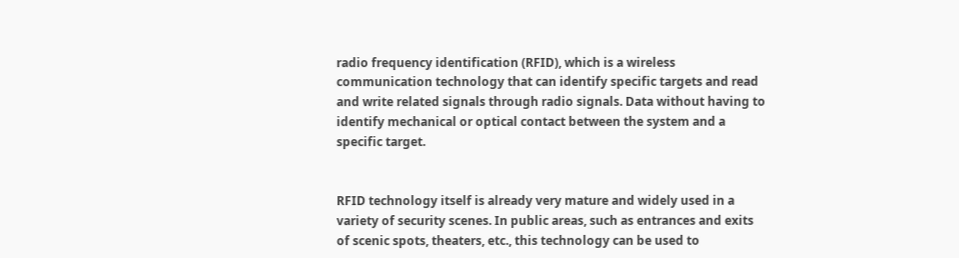radio frequency identification (RFID), which is a wireless communication technology that can identify specific targets and read and write related signals through radio signals. Data without having to identify mechanical or optical contact between the system and a specific target.


RFID technology itself is already very mature and widely used in a variety of security scenes. In public areas, such as entrances and exits of scenic spots, theaters, etc., this technology can be used to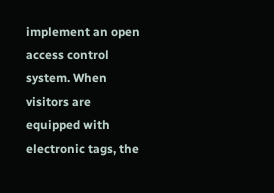implement an open access control system. When visitors are equipped with electronic tags, the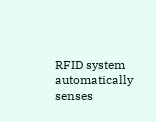RFID system automatically senses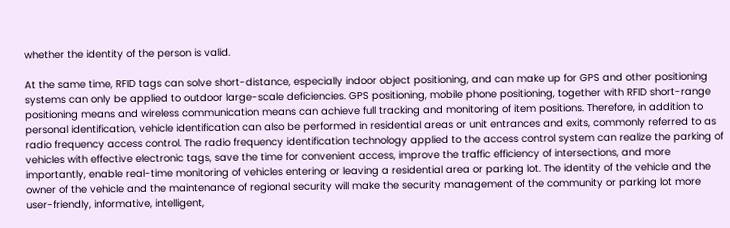whether the identity of the person is valid.

At the same time, RFID tags can solve short-distance, especially indoor object positioning, and can make up for GPS and other positioning systems can only be applied to outdoor large-scale deficiencies. GPS positioning, mobile phone positioning, together with RFID short-range positioning means and wireless communication means can achieve full tracking and monitoring of item positions. Therefore, in addition to personal identification, vehicle identification can also be performed in residential areas or unit entrances and exits, commonly referred to as radio frequency access control. The radio frequency identification technology applied to the access control system can realize the parking of vehicles with effective electronic tags, save the time for convenient access, improve the traffic efficiency of intersections, and more importantly, enable real-time monitoring of vehicles entering or leaving a residential area or parking lot. The identity of the vehicle and the owner of the vehicle and the maintenance of regional security will make the security management of the community or parking lot more user-friendly, informative, intelligent,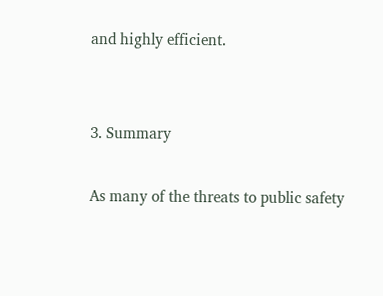and highly efficient.


3. Summary

As many of the threats to public safety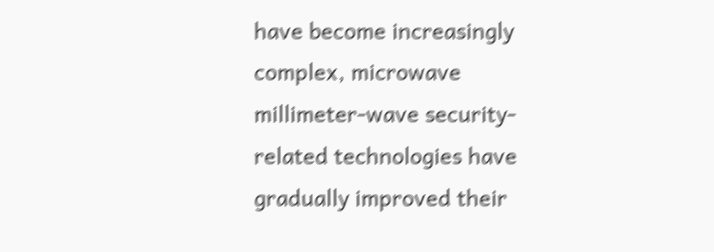have become increasingly complex, microwave millimeter-wave security-related technologies have gradually improved their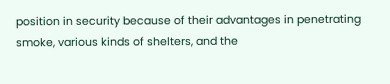position in security because of their advantages in penetrating smoke, various kinds of shelters, and the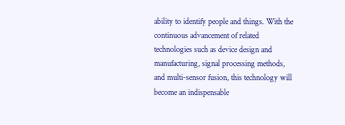ability to identify people and things. With the continuous advancement of related technologies such as device design and manufacturing, signal processing methods, and multi-sensor fusion, this technology will become an indispensable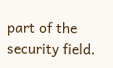part of the security field.